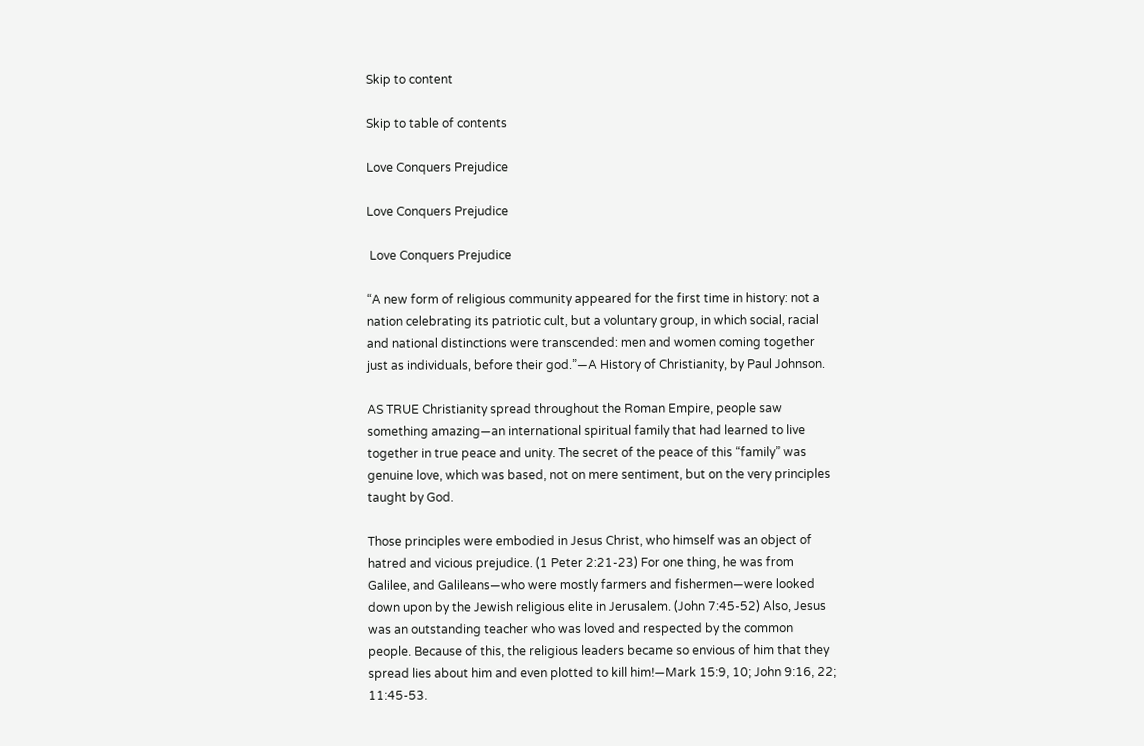Skip to content

Skip to table of contents

Love Conquers Prejudice

Love Conquers Prejudice

 Love Conquers Prejudice

“A new form of religious community appeared for the first time in history: not a nation celebrating its patriotic cult, but a voluntary group, in which social, racial and national distinctions were transcended: men and women coming together just as individuals, before their god.”—A History of Christianity, by Paul Johnson.

AS TRUE Christianity spread throughout the Roman Empire, people saw something amazing—an international spiritual family that had learned to live together in true peace and unity. The secret of the peace of this “family” was genuine love, which was based, not on mere sentiment, but on the very principles taught by God.

Those principles were embodied in Jesus Christ, who himself was an object of hatred and vicious prejudice. (1 Peter 2:21-23) For one thing, he was from Galilee, and Galileans—who were mostly farmers and fishermen—were looked down upon by the Jewish religious elite in Jerusalem. (John 7:45-52) Also, Jesus was an outstanding teacher who was loved and respected by the common people. Because of this, the religious leaders became so envious of him that they spread lies about him and even plotted to kill him!—Mark 15:9, 10; John 9:16, 22; 11:45-53.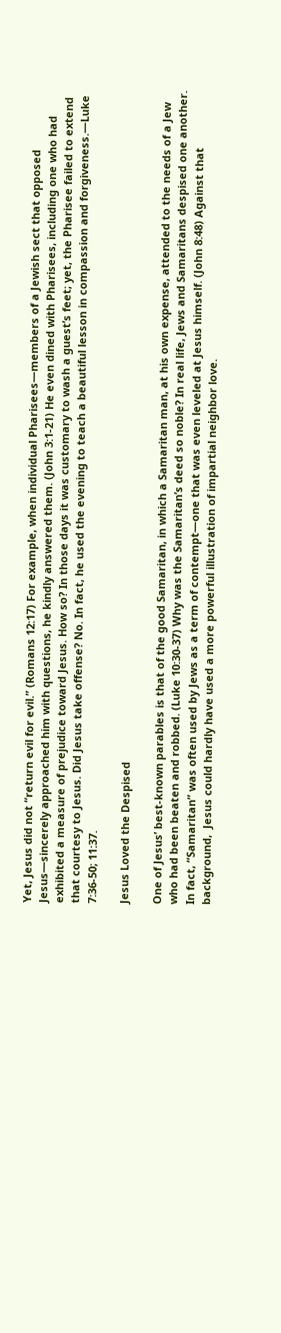Yet, Jesus did not “return evil for evil.” (Romans 12:17) For example, when individual Pharisees—members of a Jewish sect that opposed Jesus—sincerely approached him with questions, he kindly answered them. (John 3:1-21) He even dined with Pharisees, including one who had exhibited a measure of prejudice toward Jesus. How so? In those days it was customary to wash a guest’s feet; yet, the Pharisee failed to extend that courtesy to Jesus. Did Jesus take offense? No. In fact, he used the evening to teach a beautiful lesson in compassion and forgiveness.—Luke 7:36-50; 11:37.

Jesus Loved the Despised

One of Jesus’ best-known parables is that of the good Samaritan, in which a Samaritan man, at his own expense, attended to the needs of a Jew who had been beaten and robbed. (Luke 10:30-37) Why was the Samaritan’s deed so noble? In real life, Jews and Samaritans despised one another. In fact, “Samaritan” was often used by Jews as a term of contempt—one that was even leveled at Jesus himself. (John 8:48) Against that background,  Jesus could hardly have used a more powerful illustration of impartial neighbor love.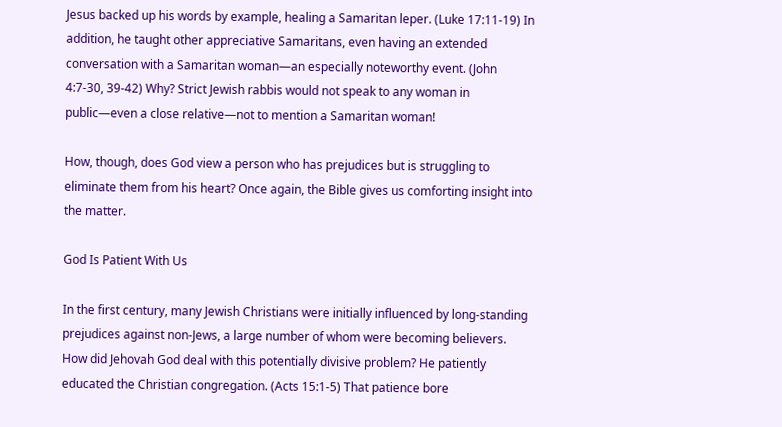Jesus backed up his words by example, healing a Samaritan leper. (Luke 17:11-19) In addition, he taught other appreciative Samaritans, even having an extended conversation with a Samaritan woman—an especially noteworthy event. (John 4:7-30, 39-42) Why? Strict Jewish rabbis would not speak to any woman in public—even a close relative—not to mention a Samaritan woman!

How, though, does God view a person who has prejudices but is struggling to eliminate them from his heart? Once again, the Bible gives us comforting insight into the matter.

God Is Patient With Us

In the first century, many Jewish Christians were initially influenced by long-standing prejudices against non-Jews, a large number of whom were becoming believers. How did Jehovah God deal with this potentially divisive problem? He patiently educated the Christian congregation. (Acts 15:1-5) That patience bore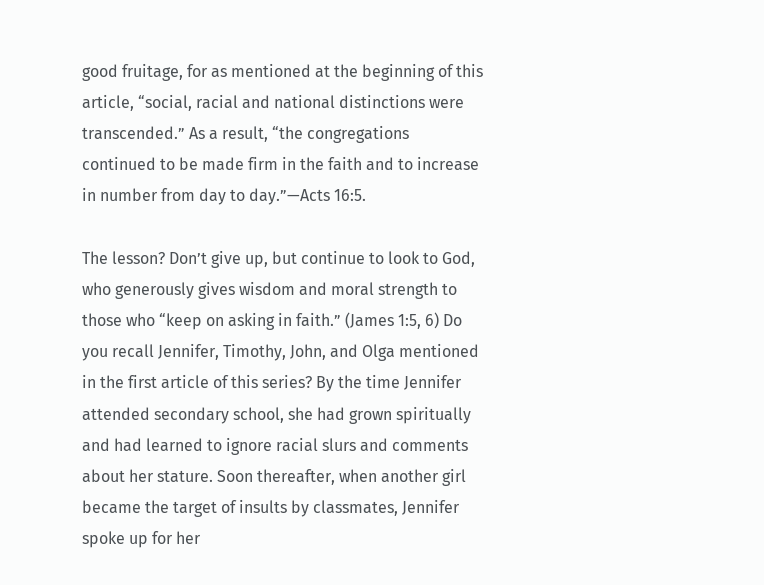good fruitage, for as mentioned at the beginning of this article, “social, racial and national distinctions were transcended.” As a result, “the congregations continued to be made firm in the faith and to increase in number from day to day.”—Acts 16:5.

The lesson? Don’t give up, but continue to look to God, who generously gives wisdom and moral strength to those who “keep on asking in faith.” (James 1:5, 6) Do you recall Jennifer, Timothy, John, and Olga mentioned in the first article of this series? By the time Jennifer attended secondary school, she had grown spiritually and had learned to ignore racial slurs and comments about her stature. Soon thereafter, when another girl became the target of insults by classmates, Jennifer spoke up for her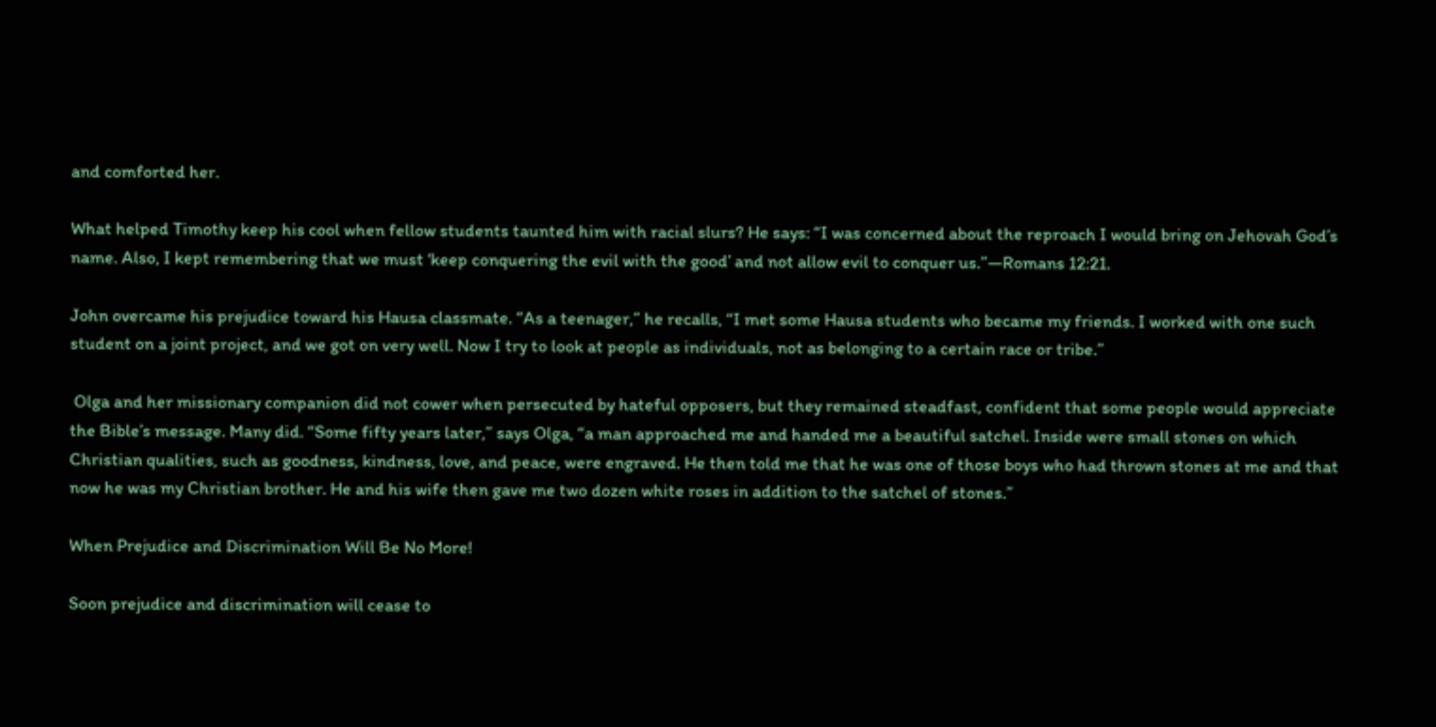and comforted her.

What helped Timothy keep his cool when fellow students taunted him with racial slurs? He says: “I was concerned about the reproach I would bring on Jehovah God’s name. Also, I kept remembering that we must ‘keep conquering the evil with the good’ and not allow evil to conquer us.”—Romans 12:21.

John overcame his prejudice toward his Hausa classmate. “As a teenager,” he recalls, “I met some Hausa students who became my friends. I worked with one such student on a joint project, and we got on very well. Now I try to look at people as individuals, not as belonging to a certain race or tribe.”

 Olga and her missionary companion did not cower when persecuted by hateful opposers, but they remained steadfast, confident that some people would appreciate the Bible’s message. Many did. “Some fifty years later,” says Olga, “a man approached me and handed me a beautiful satchel. Inside were small stones on which Christian qualities, such as goodness, kindness, love, and peace, were engraved. He then told me that he was one of those boys who had thrown stones at me and that now he was my Christian brother. He and his wife then gave me two dozen white roses in addition to the satchel of stones.”

When Prejudice and Discrimination Will Be No More!

Soon prejudice and discrimination will cease to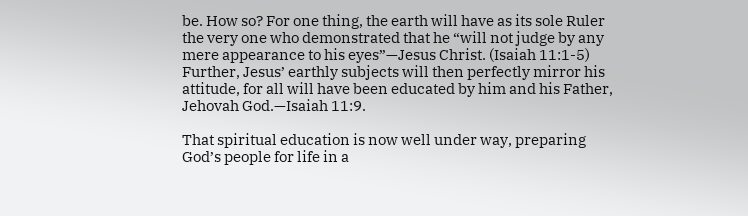be. How so? For one thing, the earth will have as its sole Ruler the very one who demonstrated that he “will not judge by any mere appearance to his eyes”—Jesus Christ. (Isaiah 11:1-5) Further, Jesus’ earthly subjects will then perfectly mirror his attitude, for all will have been educated by him and his Father, Jehovah God.—Isaiah 11:9.

That spiritual education is now well under way, preparing God’s people for life in a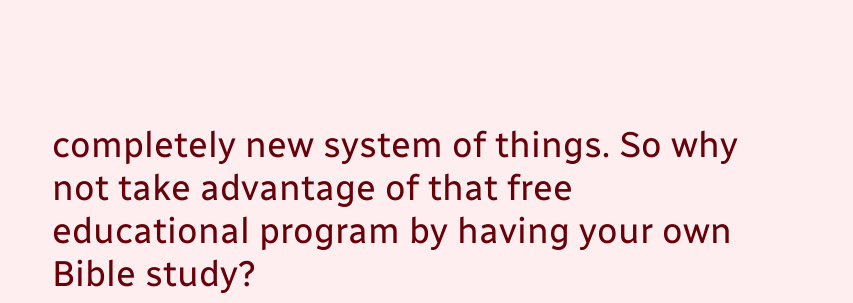completely new system of things. So why not take advantage of that free educational program by having your own Bible study?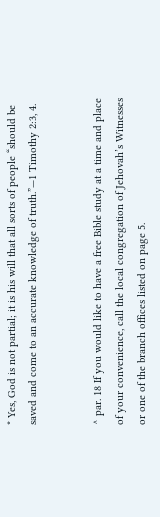* Yes, God is not partial; it is his will that all sorts of people “should be saved and come to an accurate knowledge of truth.”—1 Timothy 2:3, 4.


^ par. 18 If you would like to have a free Bible study at a time and place of your convenience, call the local congregation of Jehovah’s Witnesses or one of the branch offices listed on page 5.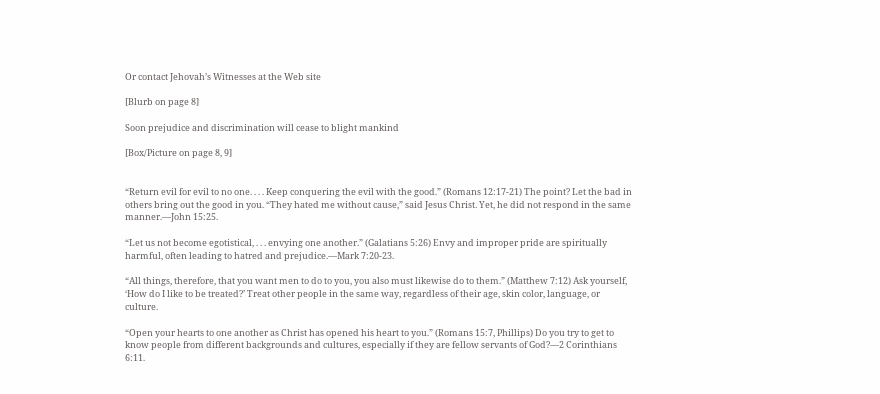Or contact Jehovah’s Witnesses at the Web site

[Blurb on page 8]

Soon prejudice and discrimination will cease to blight mankind

[Box/Picture on page 8, 9]


“Return evil for evil to no one. . . . Keep conquering the evil with the good.” (Romans 12:17-21) The point? Let the bad in others bring out the good in you. “They hated me without cause,” said Jesus Christ. Yet, he did not respond in the same manner.—John 15:25.

“Let us not become egotistical, . . . envying one another.” (Galatians 5:26) Envy and improper pride are spiritually harmful, often leading to hatred and prejudice.—Mark 7:20-23.

“All things, therefore, that you want men to do to you, you also must likewise do to them.” (Matthew 7:12) Ask yourself, ‘How do I like to be treated?’ Treat other people in the same way, regardless of their age, skin color, language, or culture.

“Open your hearts to one another as Christ has opened his heart to you.” (Romans 15:7, Phillips) Do you try to get to know people from different backgrounds and cultures, especially if they are fellow servants of God?—2 Corinthians 6:11.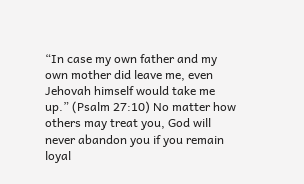“In case my own father and my own mother did leave me, even Jehovah himself would take me up.” (Psalm 27:10) No matter how others may treat you, God will never abandon you if you remain loyal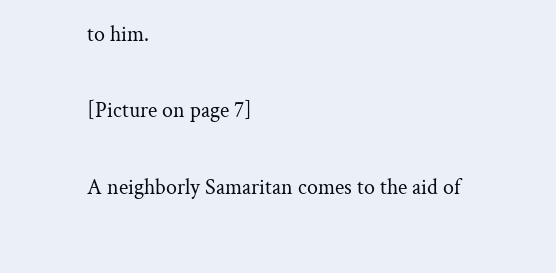to him.

[Picture on page 7]

A neighborly Samaritan comes to the aid of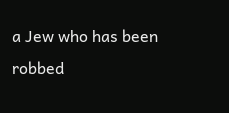a Jew who has been robbed